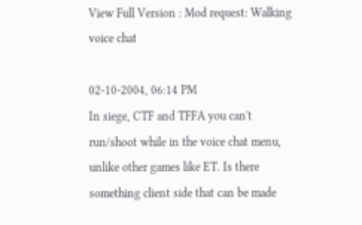View Full Version : Mod request: Walking voice chat

02-10-2004, 06:14 PM
In siege, CTF and TFFA you can't run/shoot while in the voice chat menu, unlike other games like ET. Is there something client side that can be made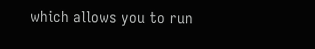which allows you to run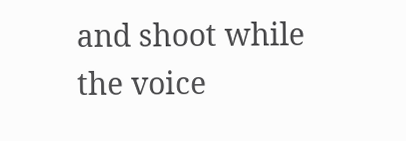and shoot while the voice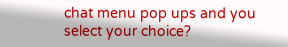chat menu pop ups and you select your choice?